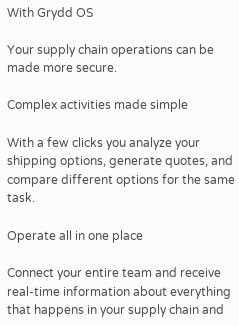With Grydd OS

Your supply chain operations can be made more secure.

Complex activities made simple

With a few clicks you analyze your shipping options, generate quotes, and compare different options for the same task.

Operate all in one place

Connect your entire team and receive real-time information about everything that happens in your supply chain and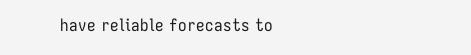have reliable forecasts to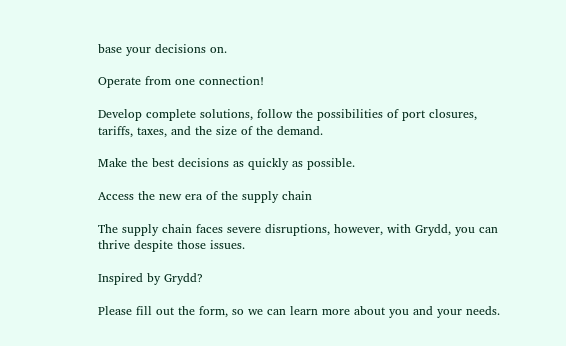base your decisions on.

Operate from one connection!

Develop complete solutions, follow the possibilities of port closures, tariffs, taxes, and the size of the demand.

Make the best decisions as quickly as possible.

Access the new era of the supply chain

The supply chain faces severe disruptions, however, with Grydd, you can thrive despite those issues.

Inspired by Grydd?

Please fill out the form, so we can learn more about you and your needs.